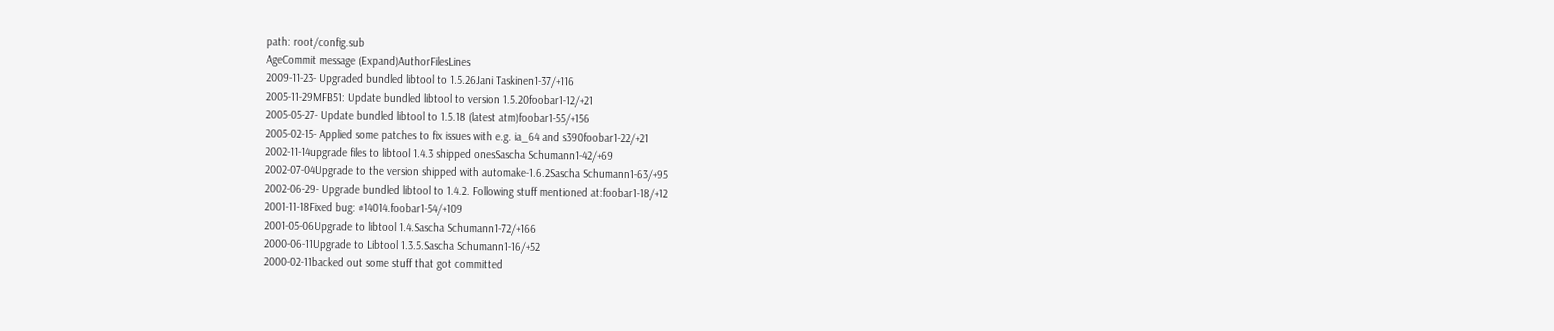path: root/config.sub
AgeCommit message (Expand)AuthorFilesLines
2009-11-23- Upgraded bundled libtool to 1.5.26Jani Taskinen1-37/+116
2005-11-29MFB51: Update bundled libtool to version 1.5.20foobar1-12/+21
2005-05-27- Update bundled libtool to 1.5.18 (latest atm)foobar1-55/+156
2005-02-15- Applied some patches to fix issues with e.g. ia_64 and s390foobar1-22/+21
2002-11-14upgrade files to libtool 1.4.3 shipped onesSascha Schumann1-42/+69
2002-07-04Upgrade to the version shipped with automake-1.6.2Sascha Schumann1-63/+95
2002-06-29- Upgrade bundled libtool to 1.4.2. Following stuff mentioned at:foobar1-18/+12
2001-11-18Fixed bug: #14014.foobar1-54/+109
2001-05-06Upgrade to libtool 1.4.Sascha Schumann1-72/+166
2000-06-11Upgrade to Libtool 1.3.5.Sascha Schumann1-16/+52
2000-02-11backed out some stuff that got committed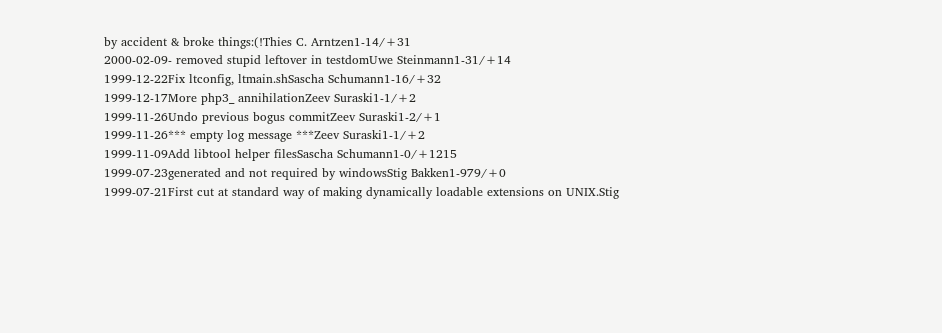by accident & broke things:(!Thies C. Arntzen1-14/+31
2000-02-09- removed stupid leftover in testdomUwe Steinmann1-31/+14
1999-12-22Fix ltconfig, ltmain.shSascha Schumann1-16/+32
1999-12-17More php3_ annihilationZeev Suraski1-1/+2
1999-11-26Undo previous bogus commitZeev Suraski1-2/+1
1999-11-26*** empty log message ***Zeev Suraski1-1/+2
1999-11-09Add libtool helper filesSascha Schumann1-0/+1215
1999-07-23generated and not required by windowsStig Bakken1-979/+0
1999-07-21First cut at standard way of making dynamically loadable extensions on UNIX.Stig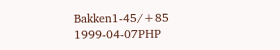Bakken1-45/+85
1999-04-07PHP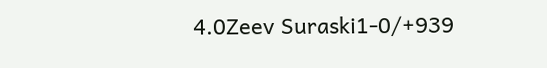4.0Zeev Suraski1-0/+939